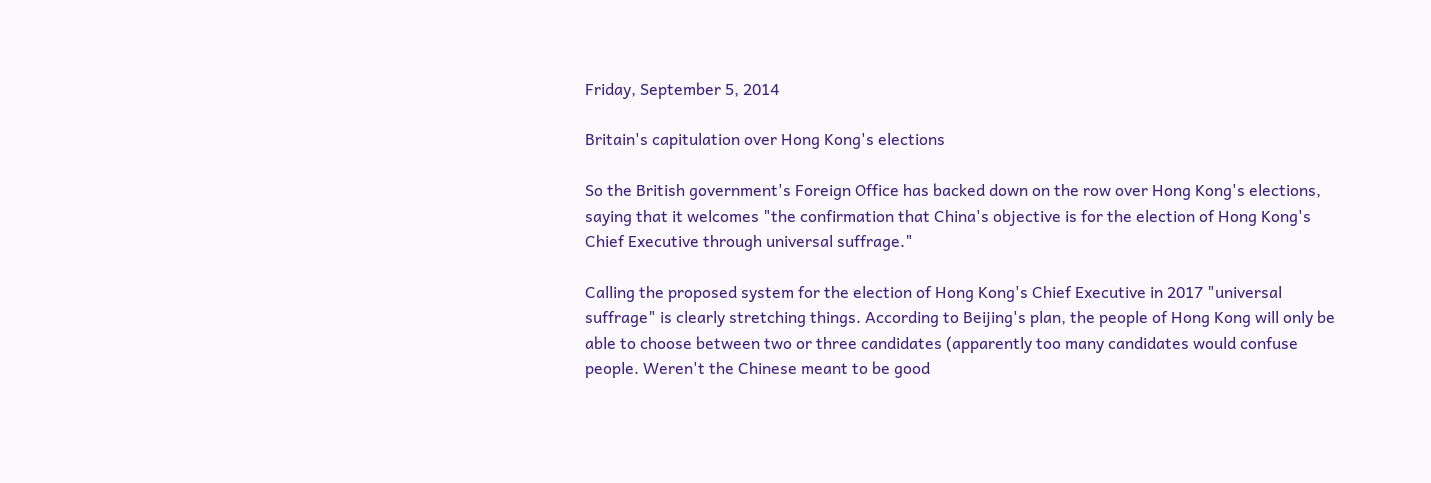Friday, September 5, 2014

Britain's capitulation over Hong Kong's elections

So the British government's Foreign Office has backed down on the row over Hong Kong's elections, saying that it welcomes "the confirmation that China's objective is for the election of Hong Kong's Chief Executive through universal suffrage."

Calling the proposed system for the election of Hong Kong's Chief Executive in 2017 "universal suffrage" is clearly stretching things. According to Beijing's plan, the people of Hong Kong will only be able to choose between two or three candidates (apparently too many candidates would confuse people. Weren't the Chinese meant to be good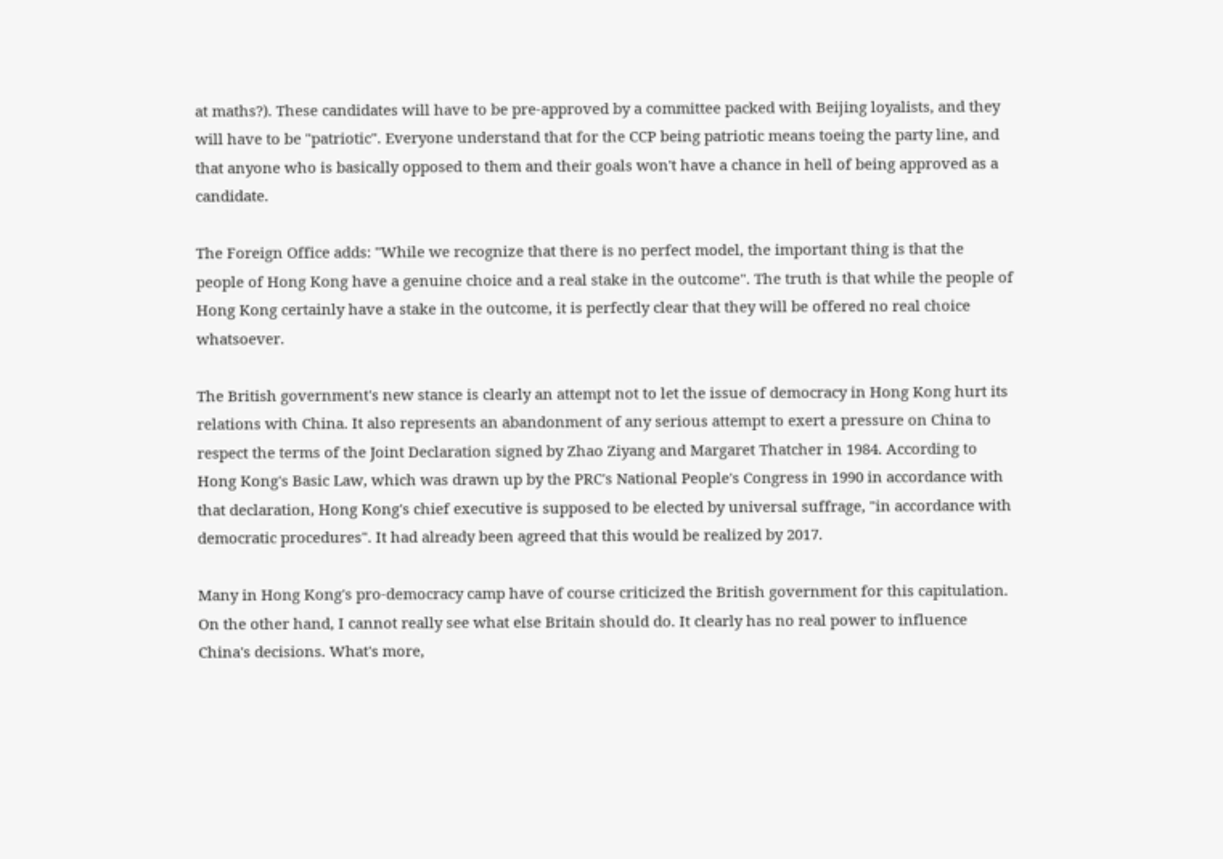at maths?). These candidates will have to be pre-approved by a committee packed with Beijing loyalists, and they will have to be "patriotic". Everyone understand that for the CCP being patriotic means toeing the party line, and that anyone who is basically opposed to them and their goals won't have a chance in hell of being approved as a candidate.

The Foreign Office adds: "While we recognize that there is no perfect model, the important thing is that the people of Hong Kong have a genuine choice and a real stake in the outcome". The truth is that while the people of Hong Kong certainly have a stake in the outcome, it is perfectly clear that they will be offered no real choice whatsoever.

The British government's new stance is clearly an attempt not to let the issue of democracy in Hong Kong hurt its relations with China. It also represents an abandonment of any serious attempt to exert a pressure on China to respect the terms of the Joint Declaration signed by Zhao Ziyang and Margaret Thatcher in 1984. According to Hong Kong's Basic Law, which was drawn up by the PRC's National People's Congress in 1990 in accordance with that declaration, Hong Kong's chief executive is supposed to be elected by universal suffrage, "in accordance with democratic procedures". It had already been agreed that this would be realized by 2017.

Many in Hong Kong's pro-democracy camp have of course criticized the British government for this capitulation. On the other hand, I cannot really see what else Britain should do. It clearly has no real power to influence China's decisions. What's more,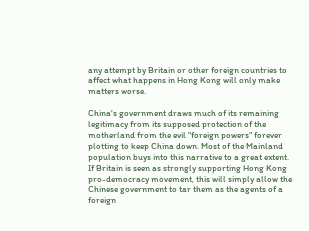any attempt by Britain or other foreign countries to affect what happens in Hong Kong will only make matters worse.

China's government draws much of its remaining legitimacy from its supposed protection of the motherland from the evil "foreign powers" forever plotting to keep China down. Most of the Mainland population buys into this narrative to a great extent. If Britain is seen as strongly supporting Hong Kong pro-democracy movement, this will simply allow the Chinese government to tar them as the agents of a foreign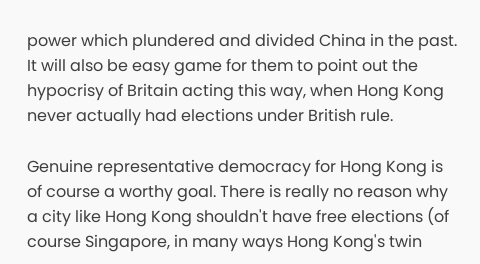power which plundered and divided China in the past. It will also be easy game for them to point out the hypocrisy of Britain acting this way, when Hong Kong never actually had elections under British rule.

Genuine representative democracy for Hong Kong is of course a worthy goal. There is really no reason why a city like Hong Kong shouldn't have free elections (of course Singapore, in many ways Hong Kong's twin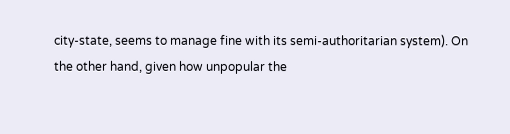city-state, seems to manage fine with its semi-authoritarian system). On the other hand, given how unpopular the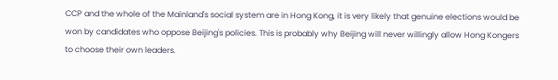CCP and the whole of the Mainland's social system are in Hong Kong, it is very likely that genuine elections would be won by candidates who oppose Beijing's policies. This is probably why Beijing will never willingly allow Hong Kongers to choose their own leaders.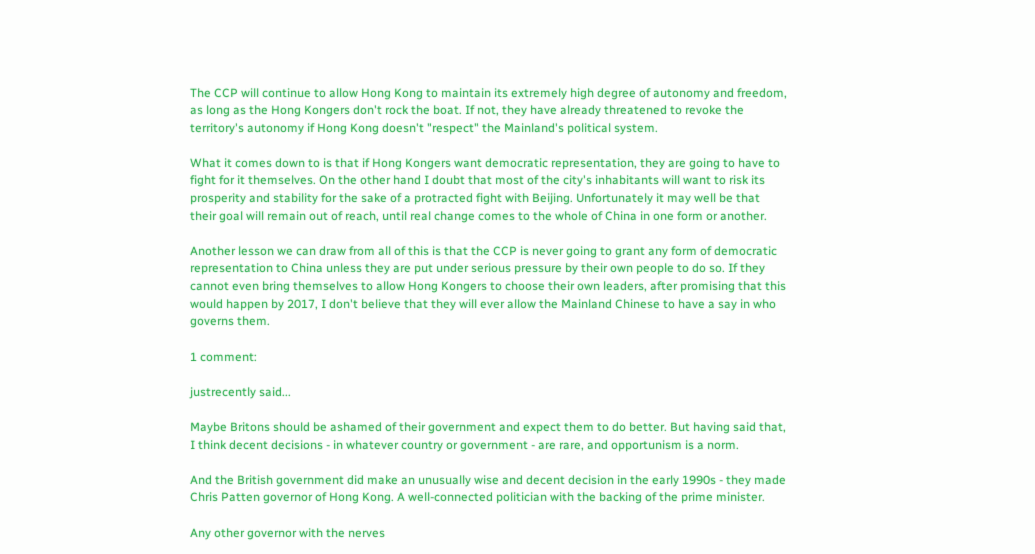The CCP will continue to allow Hong Kong to maintain its extremely high degree of autonomy and freedom, as long as the Hong Kongers don't rock the boat. If not, they have already threatened to revoke the territory's autonomy if Hong Kong doesn't "respect" the Mainland's political system.

What it comes down to is that if Hong Kongers want democratic representation, they are going to have to fight for it themselves. On the other hand I doubt that most of the city's inhabitants will want to risk its prosperity and stability for the sake of a protracted fight with Beijing. Unfortunately it may well be that their goal will remain out of reach, until real change comes to the whole of China in one form or another.

Another lesson we can draw from all of this is that the CCP is never going to grant any form of democratic representation to China unless they are put under serious pressure by their own people to do so. If they cannot even bring themselves to allow Hong Kongers to choose their own leaders, after promising that this would happen by 2017, I don't believe that they will ever allow the Mainland Chinese to have a say in who governs them.

1 comment:

justrecently said...

Maybe Britons should be ashamed of their government and expect them to do better. But having said that, I think decent decisions - in whatever country or government - are rare, and opportunism is a norm.

And the British government did make an unusually wise and decent decision in the early 1990s - they made Chris Patten governor of Hong Kong. A well-connected politician with the backing of the prime minister.

Any other governor with the nerves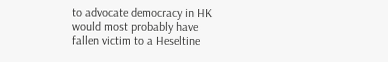to advocate democracy in HK would most probably have fallen victim to a Heseltine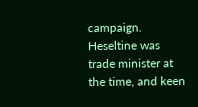campaign. Heseltine was trade minister at the time, and keen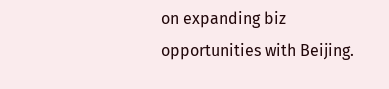on expanding biz opportunities with Beijing.